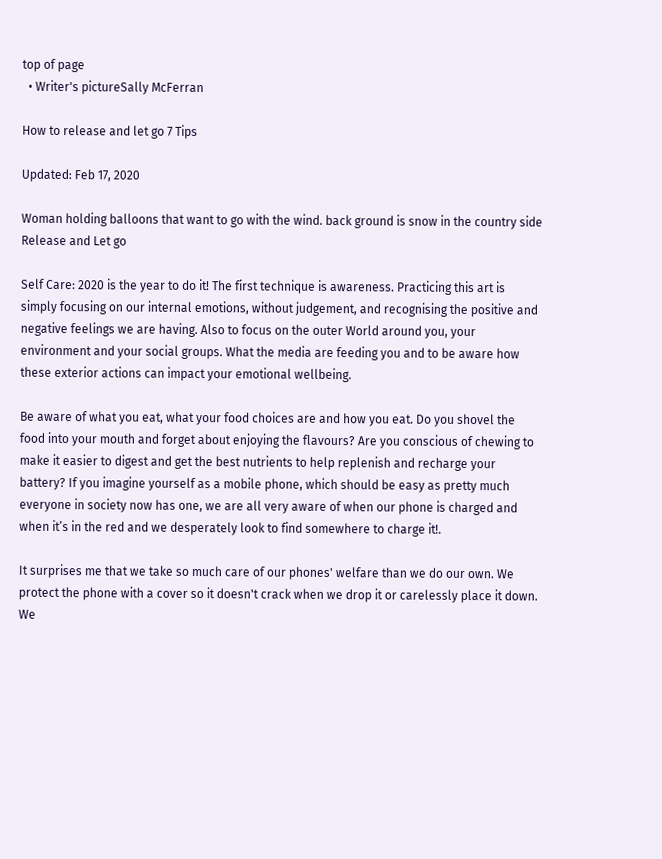top of page
  • Writer's pictureSally McFerran

How to release and let go 7 Tips

Updated: Feb 17, 2020

Woman holding balloons that want to go with the wind. back ground is snow in the country side
Release and Let go

Self Care: 2020 is the year to do it! The first technique is awareness. Practicing this art is simply focusing on our internal emotions, without judgement, and recognising the positive and negative feelings we are having. Also to focus on the outer World around you, your environment and your social groups. What the media are feeding you and to be aware how these exterior actions can impact your emotional wellbeing.

Be aware of what you eat, what your food choices are and how you eat. Do you shovel the food into your mouth and forget about enjoying the flavours? Are you conscious of chewing to make it easier to digest and get the best nutrients to help replenish and recharge your battery? If you imagine yourself as a mobile phone, which should be easy as pretty much everyone in society now has one, we are all very aware of when our phone is charged and when it’s in the red and we desperately look to find somewhere to charge it!.

It surprises me that we take so much care of our phones' welfare than we do our own. We protect the phone with a cover so it doesn't crack when we drop it or carelessly place it down. We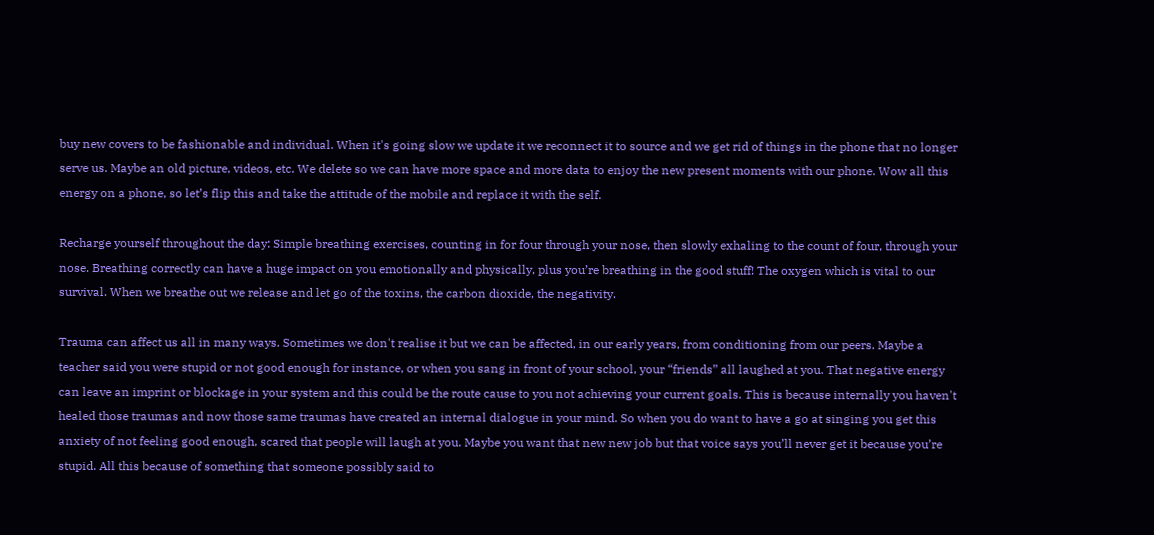buy new covers to be fashionable and individual. When it's going slow we update it we reconnect it to source and we get rid of things in the phone that no longer serve us. Maybe an old picture, videos, etc. We delete so we can have more space and more data to enjoy the new present moments with our phone. Wow all this energy on a phone, so let’s flip this and take the attitude of the mobile and replace it with the self.

Recharge yourself throughout the day: Simple breathing exercises, counting in for four through your nose, then slowly exhaling to the count of four, through your nose. Breathing correctly can have a huge impact on you emotionally and physically, plus you’re breathing in the good stuff! The oxygen which is vital to our survival. When we breathe out we release and let go of the toxins, the carbon dioxide, the negativity.

Trauma can affect us all in many ways. Sometimes we don't realise it but we can be affected, in our early years, from conditioning from our peers. Maybe a teacher said you were stupid or not good enough for instance, or when you sang in front of your school, your “friends” all laughed at you. That negative energy can leave an imprint or blockage in your system and this could be the route cause to you not achieving your current goals. This is because internally you haven't healed those traumas and now those same traumas have created an internal dialogue in your mind. So when you do want to have a go at singing you get this anxiety of not feeling good enough, scared that people will laugh at you. Maybe you want that new new job but that voice says you’ll never get it because you’re stupid. All this because of something that someone possibly said to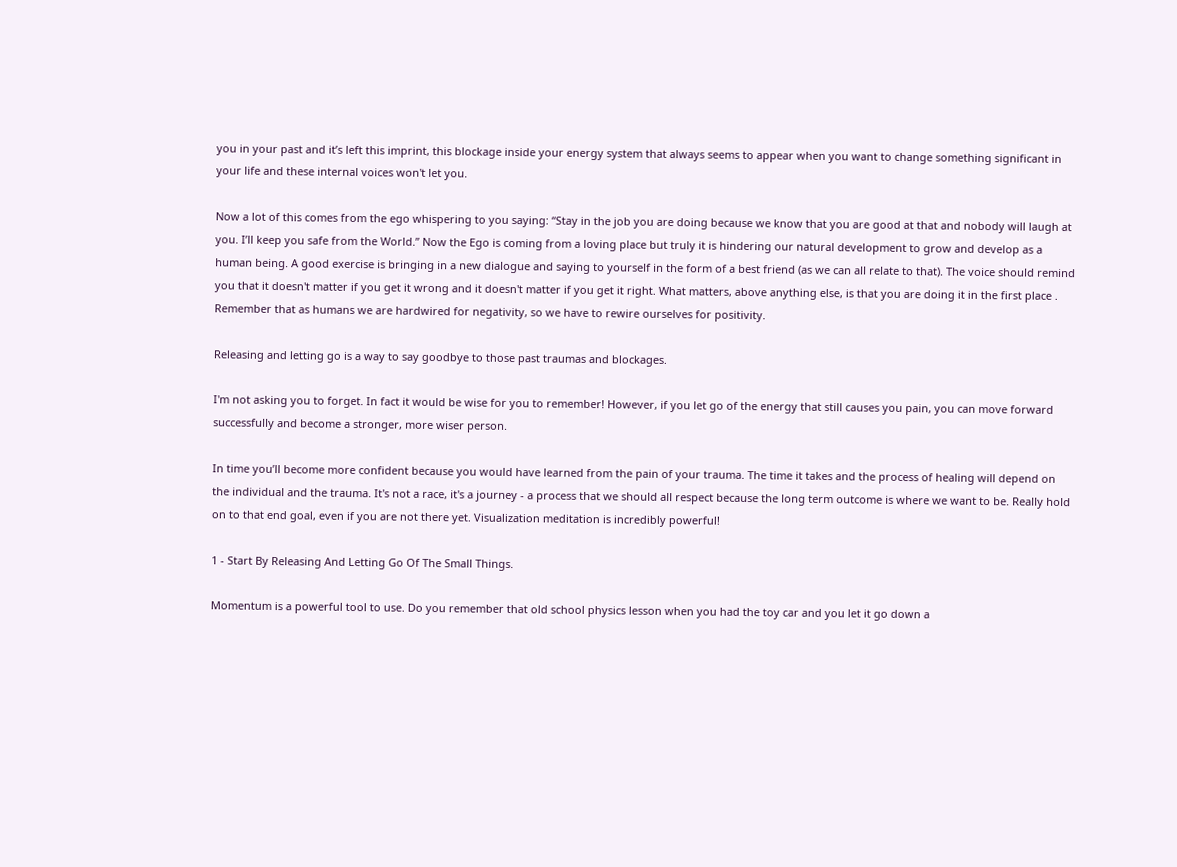you in your past and it’s left this imprint, this blockage inside your energy system that always seems to appear when you want to change something significant in your life and these internal voices won't let you.

Now a lot of this comes from the ego whispering to you saying: “Stay in the job you are doing because we know that you are good at that and nobody will laugh at you. I’ll keep you safe from the World.” Now the Ego is coming from a loving place but truly it is hindering our natural development to grow and develop as a human being. A good exercise is bringing in a new dialogue and saying to yourself in the form of a best friend (as we can all relate to that). The voice should remind you that it doesn't matter if you get it wrong and it doesn't matter if you get it right. What matters, above anything else, is that you are doing it in the first place . Remember that as humans we are hardwired for negativity, so we have to rewire ourselves for positivity.

Releasing and letting go is a way to say goodbye to those past traumas and blockages.

I'm not asking you to forget. In fact it would be wise for you to remember! However, if you let go of the energy that still causes you pain, you can move forward successfully and become a stronger, more wiser person.

In time you’ll become more confident because you would have learned from the pain of your trauma. The time it takes and the process of healing will depend on the individual and the trauma. It's not a race, it's a journey - a process that we should all respect because the long term outcome is where we want to be. Really hold on to that end goal, even if you are not there yet. Visualization meditation is incredibly powerful!

1 - Start By Releasing And Letting Go Of The Small Things.

Momentum is a powerful tool to use. Do you remember that old school physics lesson when you had the toy car and you let it go down a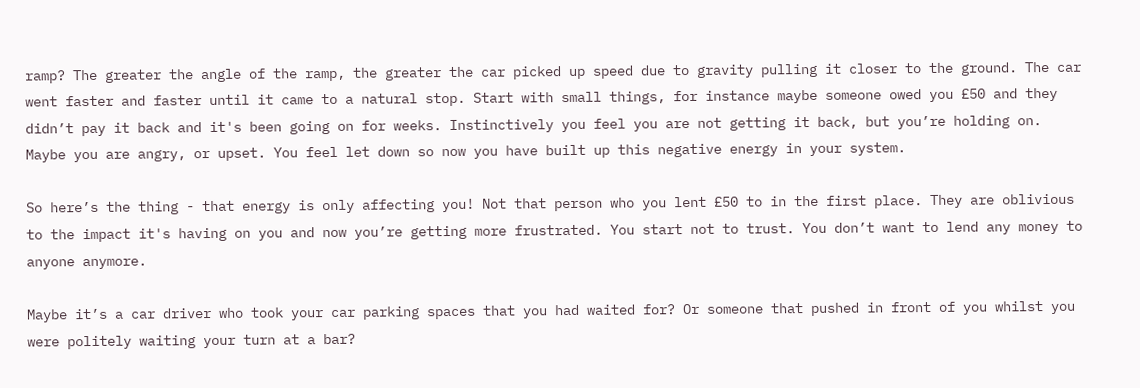ramp? The greater the angle of the ramp, the greater the car picked up speed due to gravity pulling it closer to the ground. The car went faster and faster until it came to a natural stop. Start with small things, for instance maybe someone owed you £50 and they didn’t pay it back and it's been going on for weeks. Instinctively you feel you are not getting it back, but you’re holding on. Maybe you are angry, or upset. You feel let down so now you have built up this negative energy in your system.

So here’s the thing - that energy is only affecting you! Not that person who you lent £50 to in the first place. They are oblivious to the impact it's having on you and now you’re getting more frustrated. You start not to trust. You don’t want to lend any money to anyone anymore.

Maybe it’s a car driver who took your car parking spaces that you had waited for? Or someone that pushed in front of you whilst you were politely waiting your turn at a bar?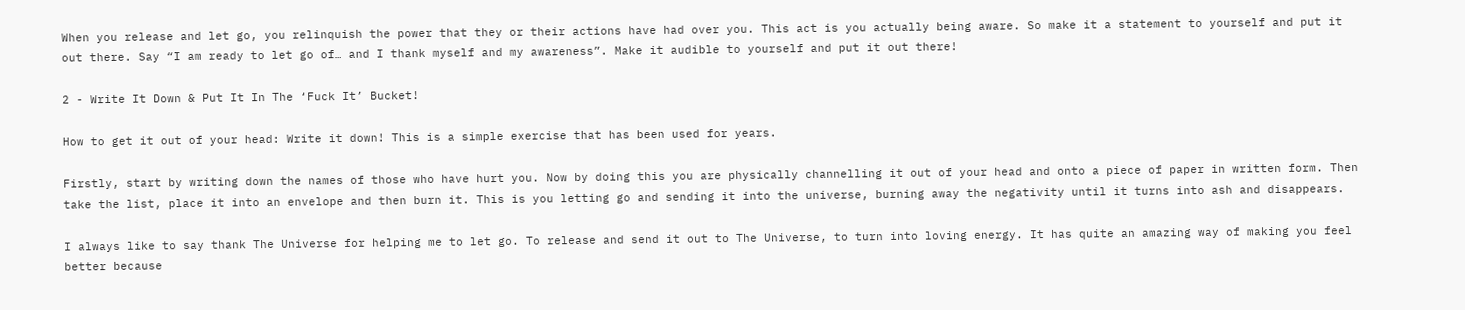When you release and let go, you relinquish the power that they or their actions have had over you. This act is you actually being aware. So make it a statement to yourself and put it out there. Say “I am ready to let go of… and I thank myself and my awareness”. Make it audible to yourself and put it out there!

2 - Write It Down & Put It In The ‘Fuck It’ Bucket!

How to get it out of your head: Write it down! This is a simple exercise that has been used for years.

Firstly, start by writing down the names of those who have hurt you. Now by doing this you are physically channelling it out of your head and onto a piece of paper in written form. Then take the list, place it into an envelope and then burn it. This is you letting go and sending it into the universe, burning away the negativity until it turns into ash and disappears.

I always like to say thank The Universe for helping me to let go. To release and send it out to The Universe, to turn into loving energy. It has quite an amazing way of making you feel better because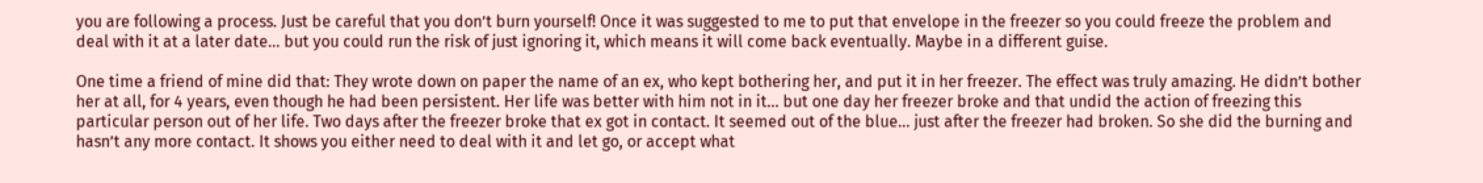you are following a process. Just be careful that you don’t burn yourself! Once it was suggested to me to put that envelope in the freezer so you could freeze the problem and deal with it at a later date... but you could run the risk of just ignoring it, which means it will come back eventually. Maybe in a different guise.

One time a friend of mine did that: They wrote down on paper the name of an ex, who kept bothering her, and put it in her freezer. The effect was truly amazing. He didn’t bother her at all, for 4 years, even though he had been persistent. Her life was better with him not in it... but one day her freezer broke and that undid the action of freezing this particular person out of her life. Two days after the freezer broke that ex got in contact. It seemed out of the blue... just after the freezer had broken. So she did the burning and hasn’t any more contact. It shows you either need to deal with it and let go, or accept what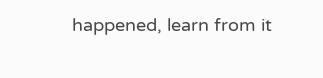happened, learn from it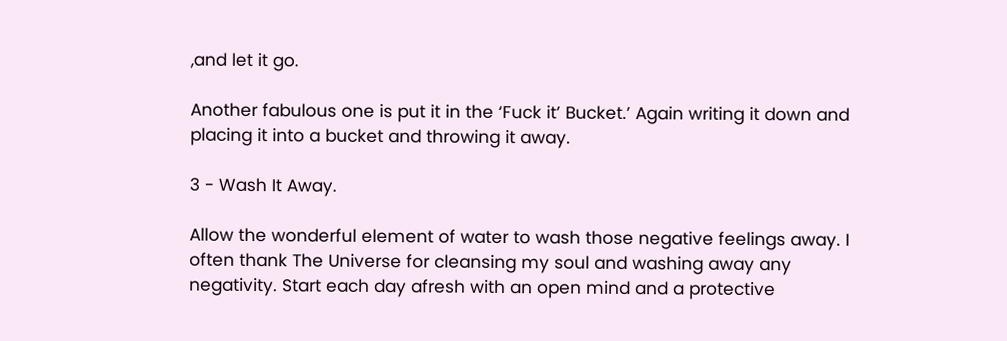,and let it go.

Another fabulous one is put it in the ‘Fuck it’ Bucket.’ Again writing it down and placing it into a bucket and throwing it away.

3 - Wash It Away.

Allow the wonderful element of water to wash those negative feelings away. I often thank The Universe for cleansing my soul and washing away any negativity. Start each day afresh with an open mind and a protective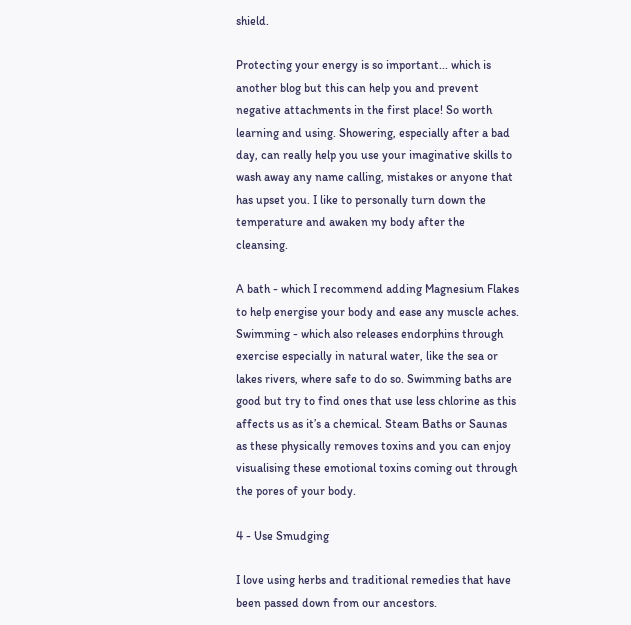shield.

Protecting your energy is so important... which is another blog but this can help you and prevent negative attachments in the first place! So worth learning and using. Showering, especially after a bad day, can really help you use your imaginative skills to wash away any name calling, mistakes or anyone that has upset you. I like to personally turn down the temperature and awaken my body after the cleansing.

A bath - which I recommend adding Magnesium Flakes to help energise your body and ease any muscle aches. Swimming - which also releases endorphins through exercise especially in natural water, like the sea or lakes rivers, where safe to do so. Swimming baths are good but try to find ones that use less chlorine as this affects us as it’s a chemical. Steam Baths or Saunas as these physically removes toxins and you can enjoy visualising these emotional toxins coming out through the pores of your body.

4 - Use Smudging

I love using herbs and traditional remedies that have been passed down from our ancestors.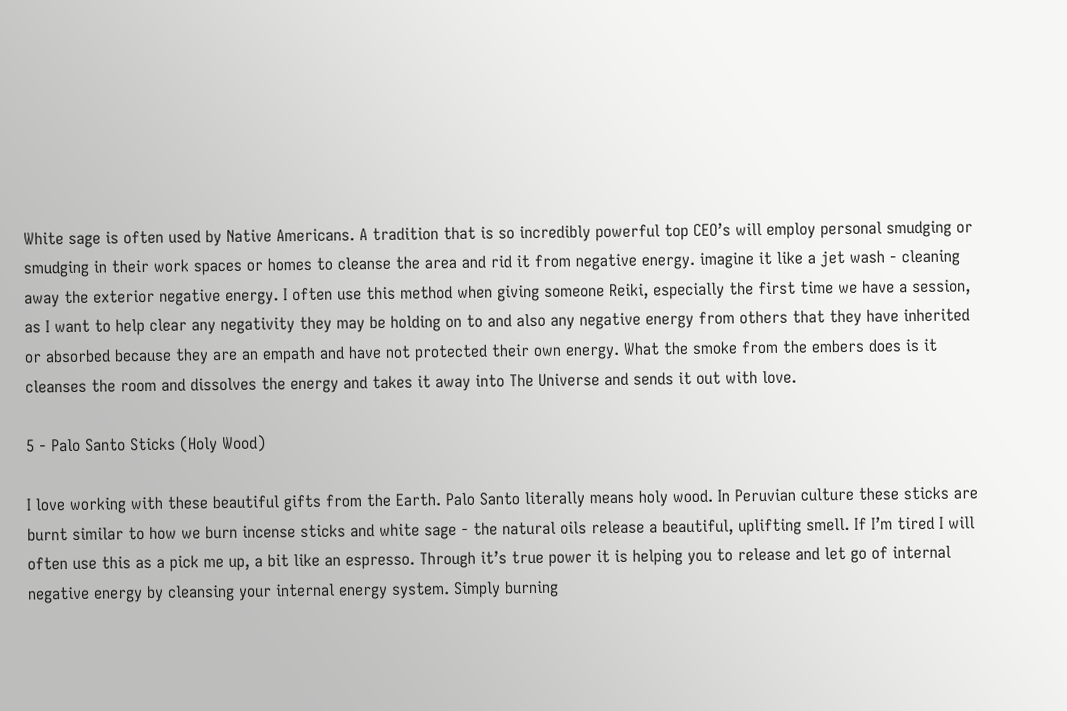White sage is often used by Native Americans. A tradition that is so incredibly powerful top CEO’s will employ personal smudging or smudging in their work spaces or homes to cleanse the area and rid it from negative energy. imagine it like a jet wash - cleaning away the exterior negative energy. I often use this method when giving someone Reiki, especially the first time we have a session, as I want to help clear any negativity they may be holding on to and also any negative energy from others that they have inherited or absorbed because they are an empath and have not protected their own energy. What the smoke from the embers does is it cleanses the room and dissolves the energy and takes it away into The Universe and sends it out with love.

5 - Palo Santo Sticks (Holy Wood)

I love working with these beautiful gifts from the Earth. Palo Santo literally means holy wood. In Peruvian culture these sticks are burnt similar to how we burn incense sticks and white sage - the natural oils release a beautiful, uplifting smell. If I’m tired I will often use this as a pick me up, a bit like an espresso. Through it’s true power it is helping you to release and let go of internal negative energy by cleansing your internal energy system. Simply burning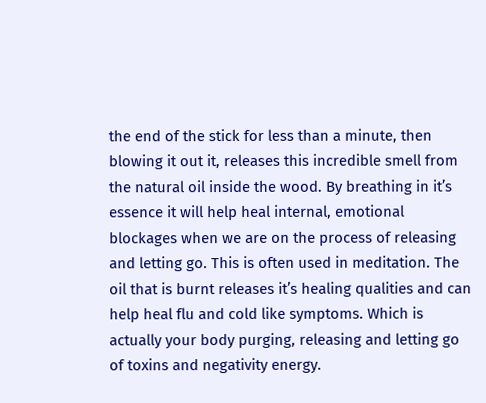the end of the stick for less than a minute, then blowing it out it, releases this incredible smell from the natural oil inside the wood. By breathing in it’s essence it will help heal internal, emotional blockages when we are on the process of releasing and letting go. This is often used in meditation. The oil that is burnt releases it’s healing qualities and can help heal flu and cold like symptoms. Which is actually your body purging, releasing and letting go of toxins and negativity energy.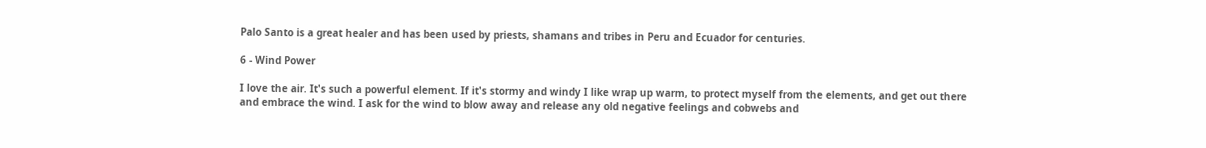Palo Santo is a great healer and has been used by priests, shamans and tribes in Peru and Ecuador for centuries.

6 - Wind Power

I love the air. It's such a powerful element. If it's stormy and windy I like wrap up warm, to protect myself from the elements, and get out there and embrace the wind. I ask for the wind to blow away and release any old negative feelings and cobwebs and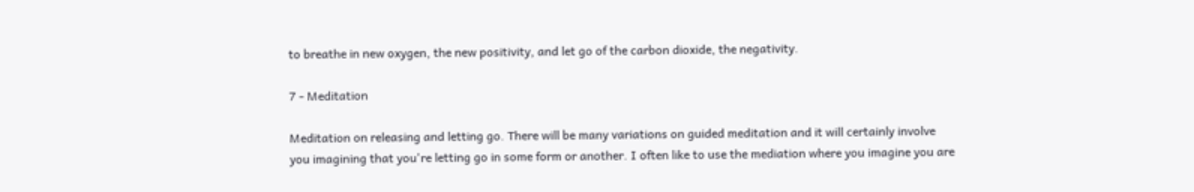to breathe in new oxygen, the new positivity, and let go of the carbon dioxide, the negativity.

7 - Meditation

Meditation on releasing and letting go. There will be many variations on guided meditation and it will certainly involve you imagining that you're letting go in some form or another. I often like to use the mediation where you imagine you are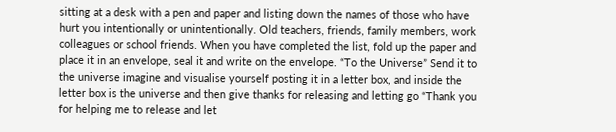sitting at a desk with a pen and paper and listing down the names of those who have hurt you intentionally or unintentionally. Old teachers, friends, family members, work colleagues or school friends. When you have completed the list, fold up the paper and place it in an envelope, seal it and write on the envelope. “To the Universe” Send it to the universe imagine and visualise yourself posting it in a letter box, and inside the letter box is the universe and then give thanks for releasing and letting go “Thank you for helping me to release and let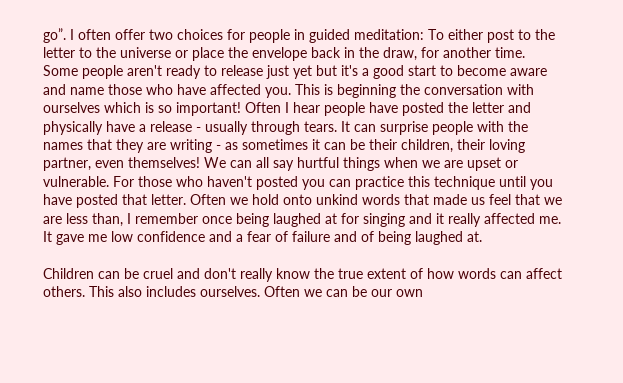go”. I often offer two choices for people in guided meditation: To either post to the letter to the universe or place the envelope back in the draw, for another time. Some people aren't ready to release just yet but it's a good start to become aware and name those who have affected you. This is beginning the conversation with ourselves which is so important! Often I hear people have posted the letter and physically have a release - usually through tears. It can surprise people with the names that they are writing - as sometimes it can be their children, their loving partner, even themselves! We can all say hurtful things when we are upset or vulnerable. For those who haven't posted you can practice this technique until you have posted that letter. Often we hold onto unkind words that made us feel that we are less than, I remember once being laughed at for singing and it really affected me. It gave me low confidence and a fear of failure and of being laughed at.

Children can be cruel and don't really know the true extent of how words can affect others. This also includes ourselves. Often we can be our own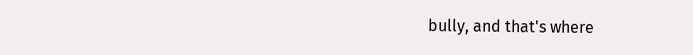bully, and that's where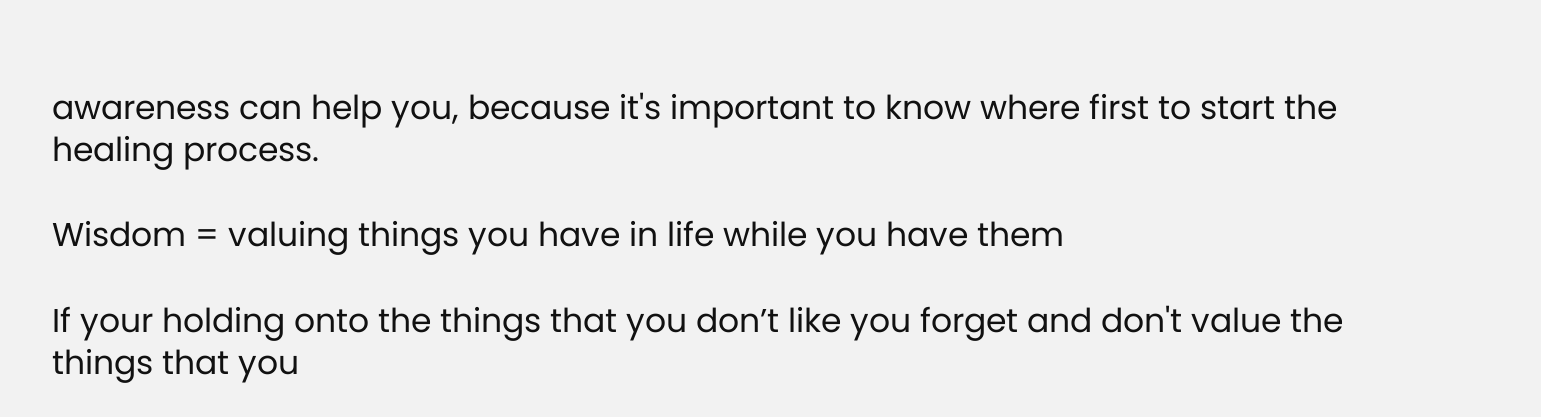awareness can help you, because it's important to know where first to start the healing process.

Wisdom = valuing things you have in life while you have them

If your holding onto the things that you don’t like you forget and don't value the things that you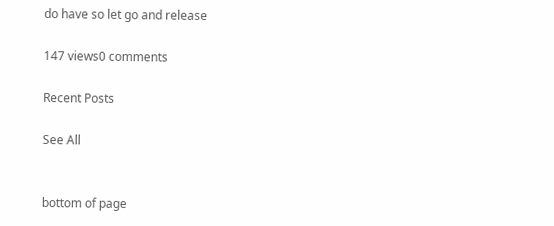do have so let go and release

147 views0 comments

Recent Posts

See All


bottom of page